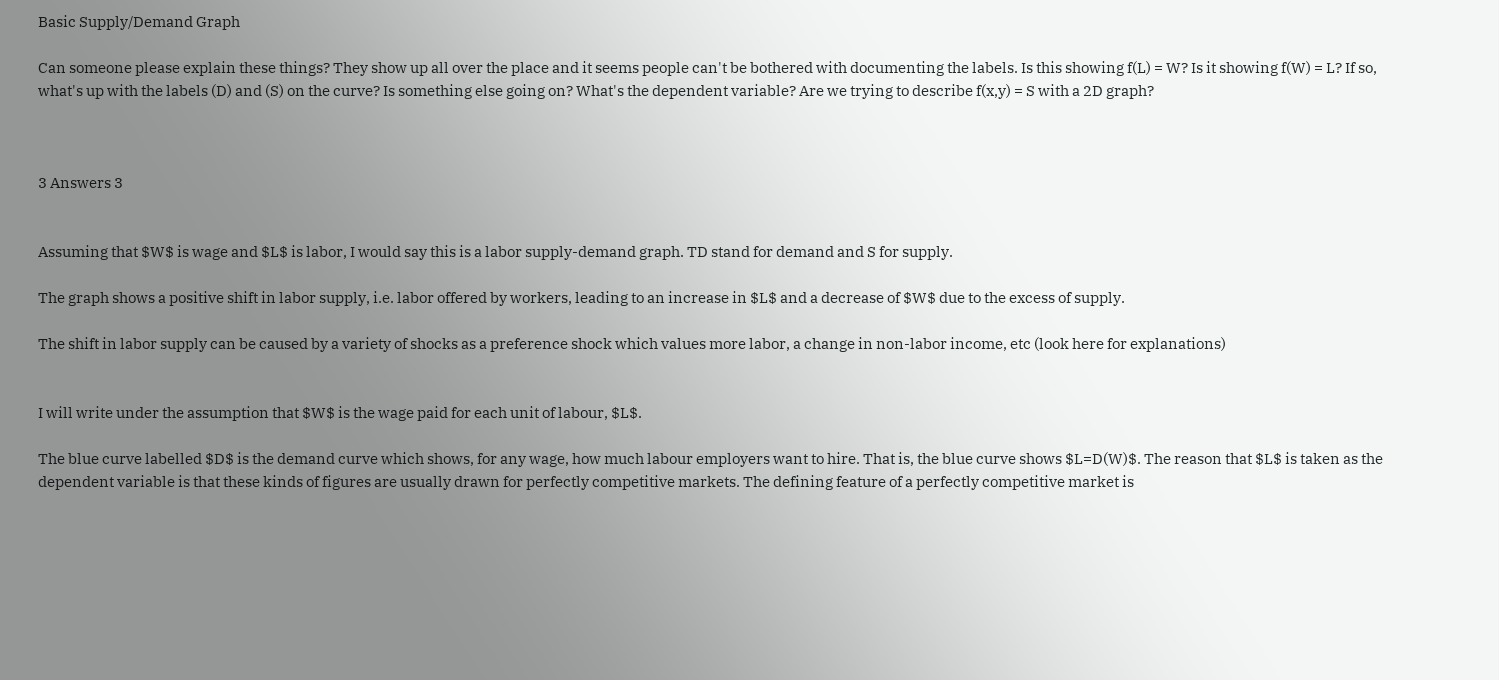Basic Supply/Demand Graph

Can someone please explain these things? They show up all over the place and it seems people can't be bothered with documenting the labels. Is this showing f(L) = W? Is it showing f(W) = L? If so, what's up with the labels (D) and (S) on the curve? Is something else going on? What's the dependent variable? Are we trying to describe f(x,y) = S with a 2D graph?



3 Answers 3


Assuming that $W$ is wage and $L$ is labor, I would say this is a labor supply-demand graph. TD stand for demand and S for supply.

The graph shows a positive shift in labor supply, i.e. labor offered by workers, leading to an increase in $L$ and a decrease of $W$ due to the excess of supply.

The shift in labor supply can be caused by a variety of shocks as a preference shock which values more labor, a change in non-labor income, etc (look here for explanations)


I will write under the assumption that $W$ is the wage paid for each unit of labour, $L$.

The blue curve labelled $D$ is the demand curve which shows, for any wage, how much labour employers want to hire. That is, the blue curve shows $L=D(W)$. The reason that $L$ is taken as the dependent variable is that these kinds of figures are usually drawn for perfectly competitive markets. The defining feature of a perfectly competitive market is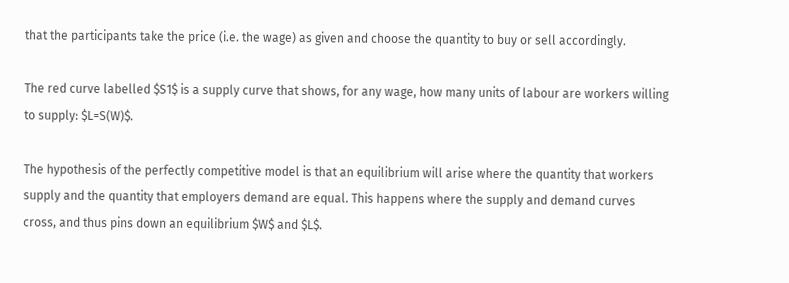that the participants take the price (i.e. the wage) as given and choose the quantity to buy or sell accordingly.

The red curve labelled $S1$ is a supply curve that shows, for any wage, how many units of labour are workers willing to supply: $L=S(W)$.

The hypothesis of the perfectly competitive model is that an equilibrium will arise where the quantity that workers supply and the quantity that employers demand are equal. This happens where the supply and demand curves cross, and thus pins down an equilibrium $W$ and $L$.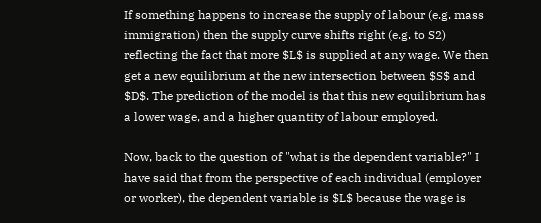If something happens to increase the supply of labour (e.g. mass immigration) then the supply curve shifts right (e.g. to S2) reflecting the fact that more $L$ is supplied at any wage. We then get a new equilibrium at the new intersection between $S$ and $D$. The prediction of the model is that this new equilibrium has a lower wage, and a higher quantity of labour employed.

Now, back to the question of "what is the dependent variable?" I have said that from the perspective of each individual (employer or worker), the dependent variable is $L$ because the wage is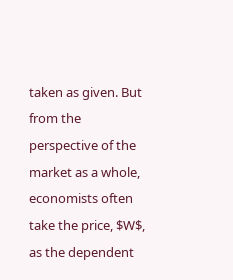taken as given. But from the perspective of the market as a whole, economists often take the price, $W$, as the dependent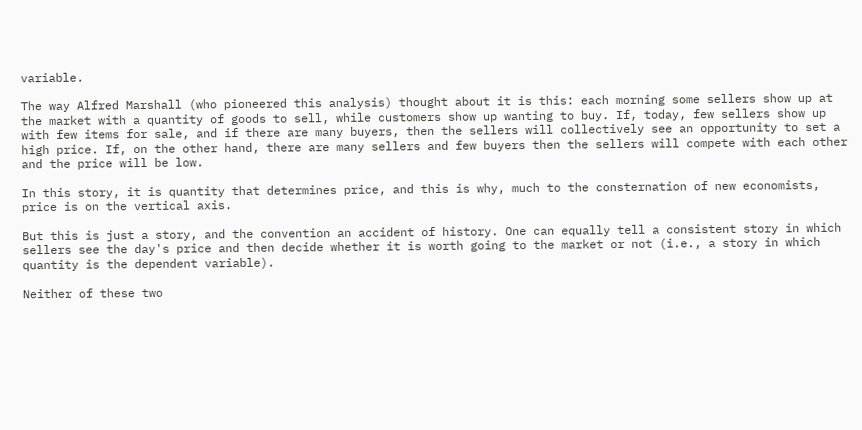variable.

The way Alfred Marshall (who pioneered this analysis) thought about it is this: each morning some sellers show up at the market with a quantity of goods to sell, while customers show up wanting to buy. If, today, few sellers show up with few items for sale, and if there are many buyers, then the sellers will collectively see an opportunity to set a high price. If, on the other hand, there are many sellers and few buyers then the sellers will compete with each other and the price will be low.

In this story, it is quantity that determines price, and this is why, much to the consternation of new economists, price is on the vertical axis.

But this is just a story, and the convention an accident of history. One can equally tell a consistent story in which sellers see the day's price and then decide whether it is worth going to the market or not (i.e., a story in which quantity is the dependent variable).

Neither of these two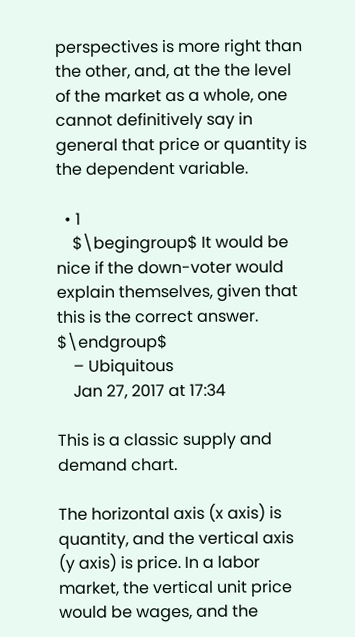perspectives is more right than the other, and, at the the level of the market as a whole, one cannot definitively say in general that price or quantity is the dependent variable.

  • 1
    $\begingroup$ It would be nice if the down-voter would explain themselves, given that this is the correct answer. $\endgroup$
    – Ubiquitous
    Jan 27, 2017 at 17:34

This is a classic supply and demand chart.

The horizontal axis (x axis) is quantity, and the vertical axis (y axis) is price. In a labor market, the vertical unit price would be wages, and the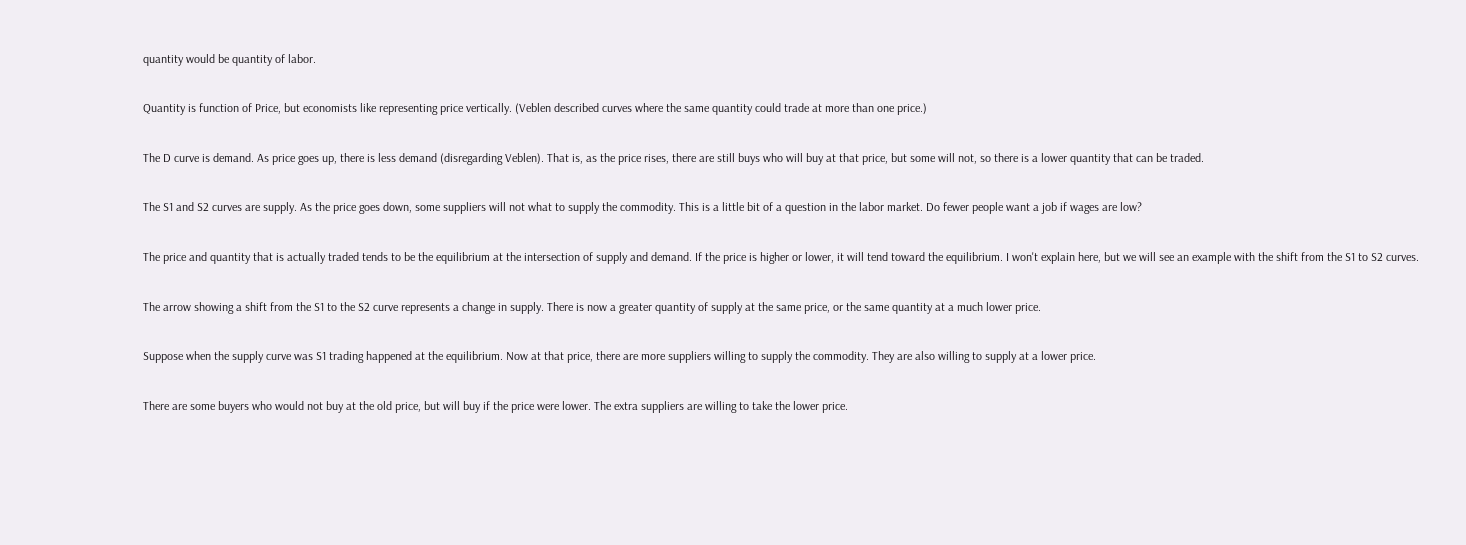quantity would be quantity of labor.

Quantity is function of Price, but economists like representing price vertically. (Veblen described curves where the same quantity could trade at more than one price.)

The D curve is demand. As price goes up, there is less demand (disregarding Veblen). That is, as the price rises, there are still buys who will buy at that price, but some will not, so there is a lower quantity that can be traded.

The S1 and S2 curves are supply. As the price goes down, some suppliers will not what to supply the commodity. This is a little bit of a question in the labor market. Do fewer people want a job if wages are low?

The price and quantity that is actually traded tends to be the equilibrium at the intersection of supply and demand. If the price is higher or lower, it will tend toward the equilibrium. I won't explain here, but we will see an example with the shift from the S1 to S2 curves.

The arrow showing a shift from the S1 to the S2 curve represents a change in supply. There is now a greater quantity of supply at the same price, or the same quantity at a much lower price.

Suppose when the supply curve was S1 trading happened at the equilibrium. Now at that price, there are more suppliers willing to supply the commodity. They are also willing to supply at a lower price.

There are some buyers who would not buy at the old price, but will buy if the price were lower. The extra suppliers are willing to take the lower price.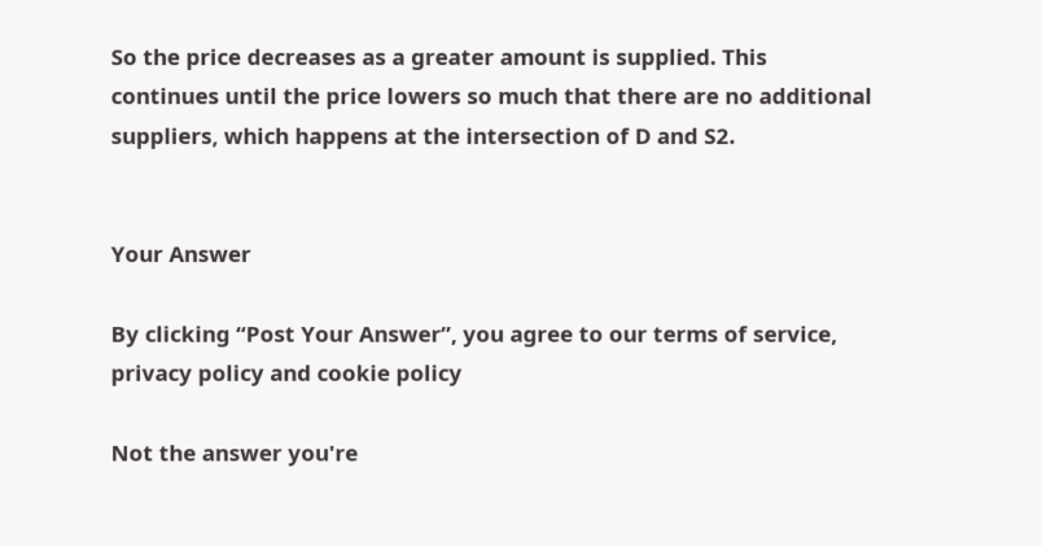So the price decreases as a greater amount is supplied. This continues until the price lowers so much that there are no additional suppliers, which happens at the intersection of D and S2.


Your Answer

By clicking “Post Your Answer”, you agree to our terms of service, privacy policy and cookie policy

Not the answer you're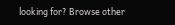looking for? Browse other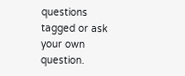questions tagged or ask your own question.